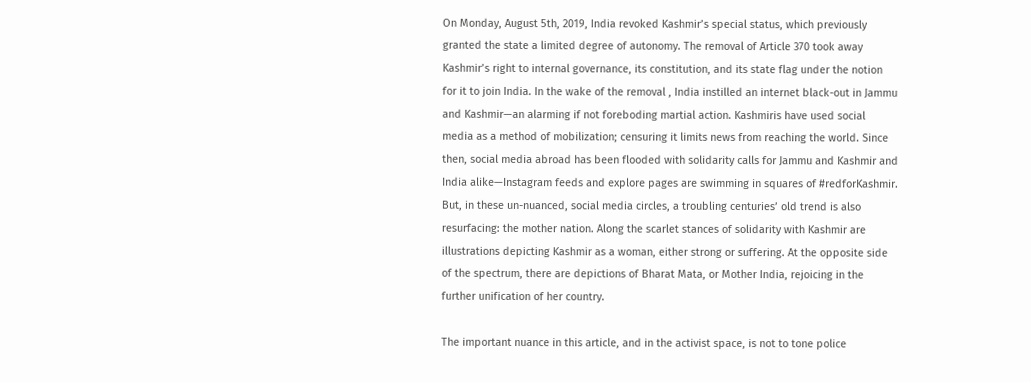On Monday, August 5th, 2019, India revoked Kashmir’s special status, which previously granted the state a limited degree of autonomy. The removal of Article 370 took away Kashmir’s right to internal governance, its constitution, and its state flag under the notion for it to join India. In the wake of the removal , India instilled an internet black-out in Jammu and Kashmir—an alarming if not foreboding martial action. Kashmiris have used social media as a method of mobilization; censuring it limits news from reaching the world. Since then, social media abroad has been flooded with solidarity calls for Jammu and Kashmir and India alike—Instagram feeds and explore pages are swimming in squares of #redforKashmir. But, in these un-nuanced, social media circles, a troubling centuries’ old trend is also resurfacing: the mother nation. Along the scarlet stances of solidarity with Kashmir are illustrations depicting Kashmir as a woman, either strong or suffering. At the opposite side of the spectrum, there are depictions of Bharat Mata, or Mother India, rejoicing in the further unification of her country.

The important nuance in this article, and in the activist space, is not to tone police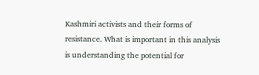Kashmiri activists and their forms of resistance. What is important in this analysis is understanding the potential for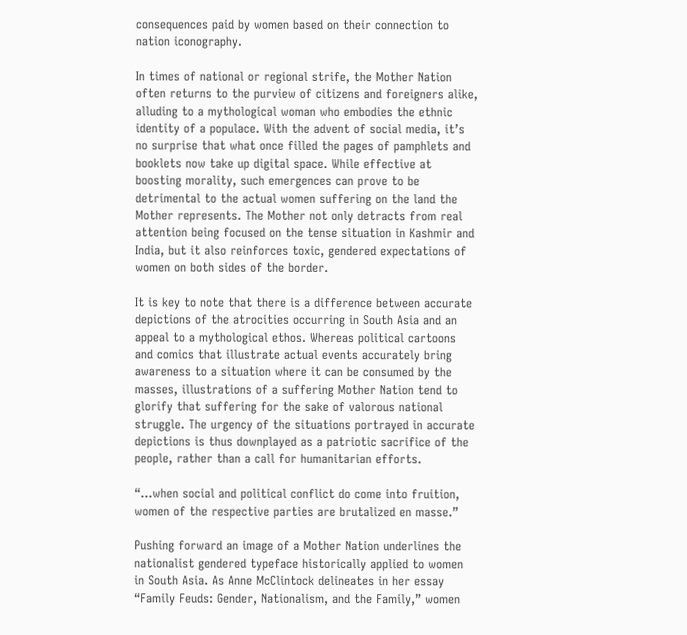consequences paid by women based on their connection to nation iconography.

In times of national or regional strife, the Mother Nation often returns to the purview of citizens and foreigners alike, alluding to a mythological woman who embodies the ethnic identity of a populace. With the advent of social media, it’s no surprise that what once filled the pages of pamphlets and booklets now take up digital space. While effective at boosting morality, such emergences can prove to be detrimental to the actual women suffering on the land the Mother represents. The Mother not only detracts from real attention being focused on the tense situation in Kashmir and India, but it also reinforces toxic, gendered expectations of women on both sides of the border.

It is key to note that there is a difference between accurate depictions of the atrocities occurring in South Asia and an appeal to a mythological ethos. Whereas political cartoons and comics that illustrate actual events accurately bring awareness to a situation where it can be consumed by the masses, illustrations of a suffering Mother Nation tend to glorify that suffering for the sake of valorous national struggle. The urgency of the situations portrayed in accurate depictions is thus downplayed as a patriotic sacrifice of the people, rather than a call for humanitarian efforts.

“…when social and political conflict do come into fruition, women of the respective parties are brutalized en masse.”

Pushing forward an image of a Mother Nation underlines the nationalist gendered typeface historically applied to women in South Asia. As Anne McClintock delineates in her essay “Family Feuds: Gender, Nationalism, and the Family,” women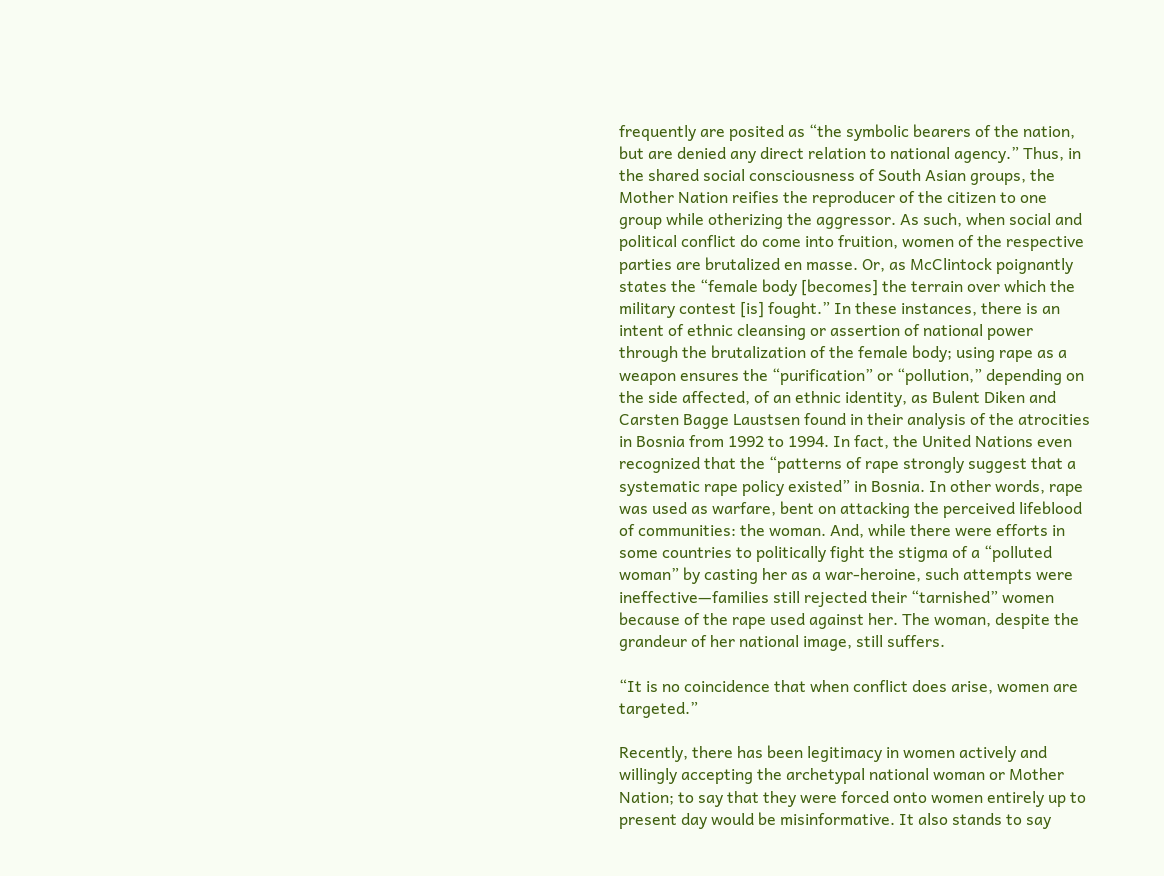frequently are posited as “the symbolic bearers of the nation, but are denied any direct relation to national agency.” Thus, in the shared social consciousness of South Asian groups, the Mother Nation reifies the reproducer of the citizen to one group while otherizing the aggressor. As such, when social and political conflict do come into fruition, women of the respective parties are brutalized en masse. Or, as McClintock poignantly states the “female body [becomes] the terrain over which the military contest [is] fought.” In these instances, there is an intent of ethnic cleansing or assertion of national power through the brutalization of the female body; using rape as a weapon ensures the “purification” or “pollution,” depending on the side affected, of an ethnic identity, as Bulent Diken and Carsten Bagge Laustsen found in their analysis of the atrocities in Bosnia from 1992 to 1994. In fact, the United Nations even recognized that the “patterns of rape strongly suggest that a systematic rape policy existed” in Bosnia. In other words, rape was used as warfare, bent on attacking the perceived lifeblood of communities: the woman. And, while there were efforts in some countries to politically fight the stigma of a “polluted woman” by casting her as a war-heroine, such attempts were ineffective—families still rejected their “tarnished” women because of the rape used against her. The woman, despite the grandeur of her national image, still suffers.

“It is no coincidence that when conflict does arise, women are targeted.”

Recently, there has been legitimacy in women actively and willingly accepting the archetypal national woman or Mother Nation; to say that they were forced onto women entirely up to present day would be misinformative. It also stands to say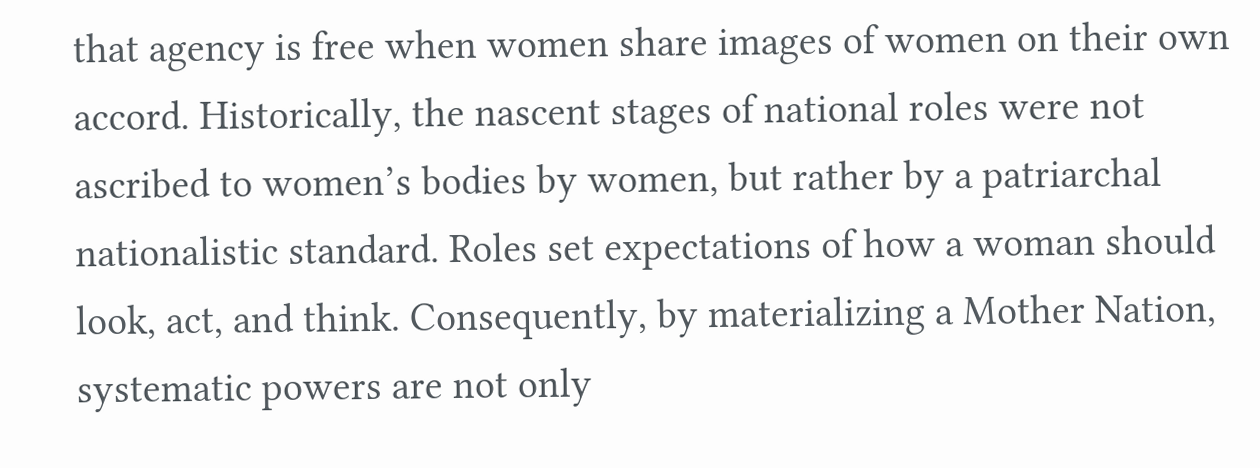that agency is free when women share images of women on their own accord. Historically, the nascent stages of national roles were not ascribed to women’s bodies by women, but rather by a patriarchal nationalistic standard. Roles set expectations of how a woman should look, act, and think. Consequently, by materializing a Mother Nation, systematic powers are not only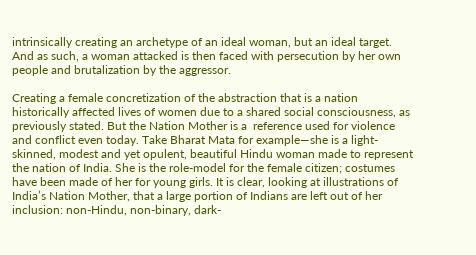intrinsically creating an archetype of an ideal woman, but an ideal target. And as such, a woman attacked is then faced with persecution by her own people and brutalization by the aggressor.

Creating a female concretization of the abstraction that is a nation historically affected lives of women due to a shared social consciousness, as previously stated. But the Nation Mother is a  reference used for violence and conflict even today. Take Bharat Mata for example—she is a light-skinned, modest and yet opulent, beautiful Hindu woman made to represent the nation of India. She is the role-model for the female citizen; costumes have been made of her for young girls. It is clear, looking at illustrations of India’s Nation Mother, that a large portion of Indians are left out of her inclusion: non-Hindu, non-binary, dark-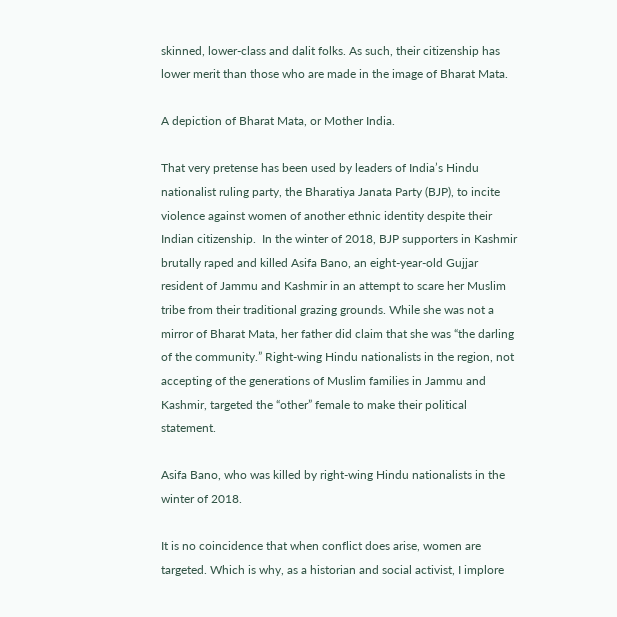skinned, lower-class and dalit folks. As such, their citizenship has lower merit than those who are made in the image of Bharat Mata.

A depiction of Bharat Mata, or Mother India.

That very pretense has been used by leaders of India’s Hindu nationalist ruling party, the Bharatiya Janata Party (BJP), to incite violence against women of another ethnic identity despite their Indian citizenship.  In the winter of 2018, BJP supporters in Kashmir brutally raped and killed Asifa Bano, an eight-year-old Gujjar resident of Jammu and Kashmir in an attempt to scare her Muslim tribe from their traditional grazing grounds. While she was not a mirror of Bharat Mata, her father did claim that she was “the darling of the community.” Right-wing Hindu nationalists in the region, not accepting of the generations of Muslim families in Jammu and Kashmir, targeted the “other” female to make their political statement.

Asifa Bano, who was killed by right-wing Hindu nationalists in the winter of 2018.

It is no coincidence that when conflict does arise, women are targeted. Which is why, as a historian and social activist, I implore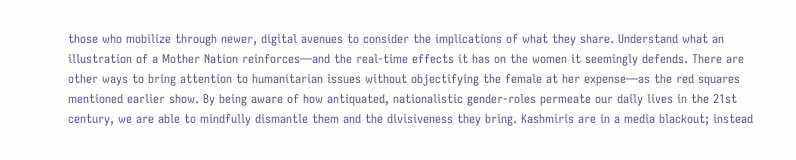those who mobilize through newer, digital avenues to consider the implications of what they share. Understand what an illustration of a Mother Nation reinforces—and the real-time effects it has on the women it seemingly defends. There are other ways to bring attention to humanitarian issues without objectifying the female at her expense—as the red squares mentioned earlier show. By being aware of how antiquated, nationalistic gender-roles permeate our daily lives in the 21st century, we are able to mindfully dismantle them and the divisiveness they bring. Kashmiris are in a media blackout; instead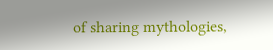of sharing mythologies,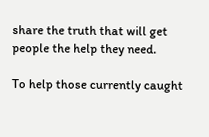share the truth that will get people the help they need.

To help those currently caught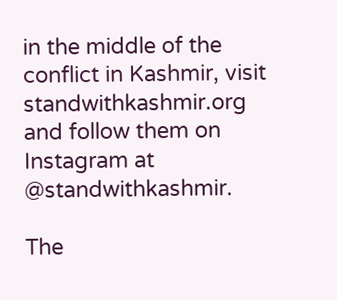in the middle of the conflict in Kashmir, visit standwithkashmir.org and follow them on Instagram at @standwithkashmir.

The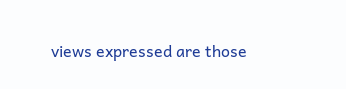views expressed are those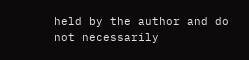held by the author and do not necessarily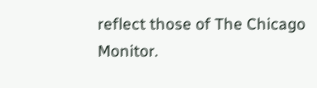reflect those of The Chicago Monitor.